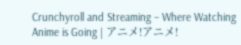Crunchyroll and Streaming – Where Watching Anime is Going | アニメ!アニメ!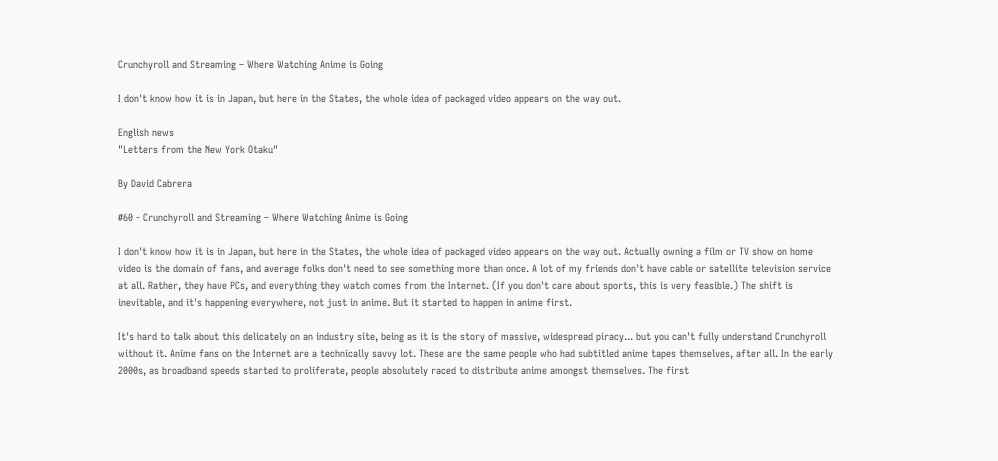Crunchyroll and Streaming – Where Watching Anime is Going

I don't know how it is in Japan, but here in the States, the whole idea of packaged video appears on the way out.

English news
"Letters from the New York Otaku"

By David Cabrera

#60 - Crunchyroll and Streaming – Where Watching Anime is Going

I don't know how it is in Japan, but here in the States, the whole idea of packaged video appears on the way out. Actually owning a film or TV show on home video is the domain of fans, and average folks don't need to see something more than once. A lot of my friends don't have cable or satellite television service at all. Rather, they have PCs, and everything they watch comes from the Internet. (If you don't care about sports, this is very feasible.) The shift is inevitable, and it's happening everywhere, not just in anime. But it started to happen in anime first.

It's hard to talk about this delicately on an industry site, being as it is the story of massive, widespread piracy... but you can't fully understand Crunchyroll without it. Anime fans on the Internet are a technically savvy lot. These are the same people who had subtitled anime tapes themselves, after all. In the early 2000s, as broadband speeds started to proliferate, people absolutely raced to distribute anime amongst themselves. The first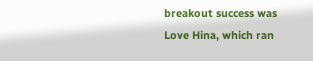breakout success was Love Hina, which ran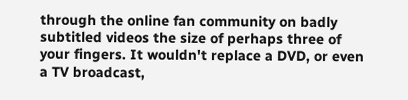through the online fan community on badly subtitled videos the size of perhaps three of your fingers. It wouldn't replace a DVD, or even a TV broadcast,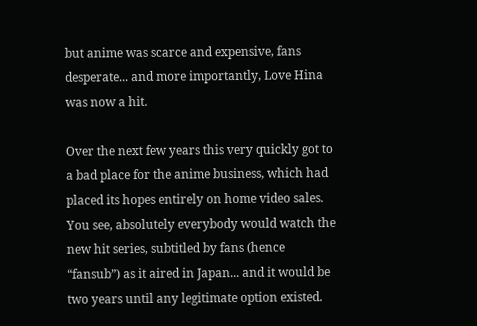but anime was scarce and expensive, fans desperate... and more importantly, Love Hina was now a hit.

Over the next few years this very quickly got to a bad place for the anime business, which had placed its hopes entirely on home video sales. You see, absolutely everybody would watch the new hit series, subtitled by fans (hence “fansub”) as it aired in Japan... and it would be two years until any legitimate option existed.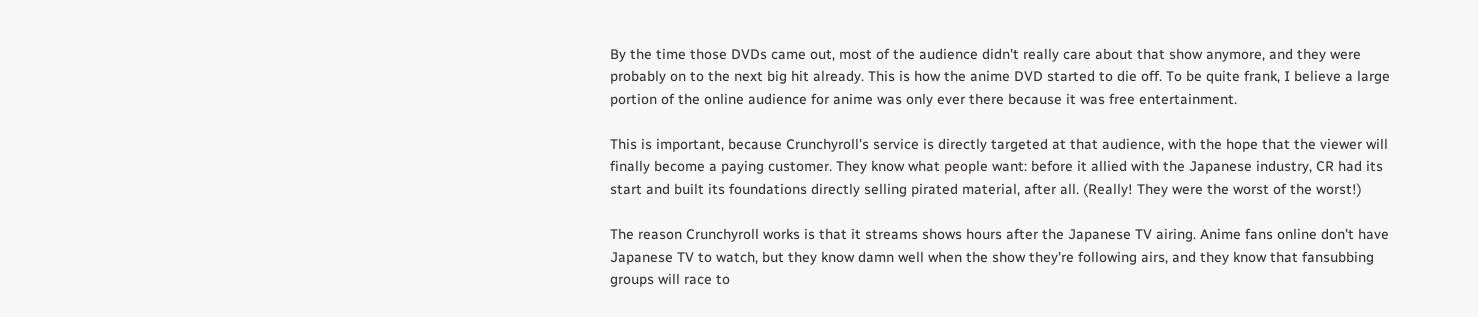By the time those DVDs came out, most of the audience didn't really care about that show anymore, and they were probably on to the next big hit already. This is how the anime DVD started to die off. To be quite frank, I believe a large portion of the online audience for anime was only ever there because it was free entertainment.

This is important, because Crunchyroll's service is directly targeted at that audience, with the hope that the viewer will finally become a paying customer. They know what people want: before it allied with the Japanese industry, CR had its start and built its foundations directly selling pirated material, after all. (Really! They were the worst of the worst!)

The reason Crunchyroll works is that it streams shows hours after the Japanese TV airing. Anime fans online don't have Japanese TV to watch, but they know damn well when the show they're following airs, and they know that fansubbing groups will race to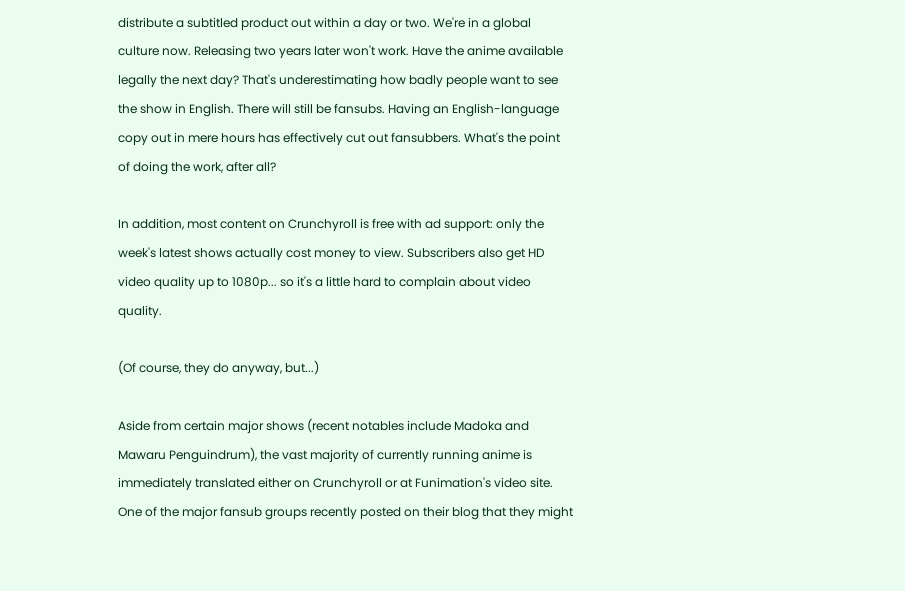distribute a subtitled product out within a day or two. We're in a global culture now. Releasing two years later won't work. Have the anime available legally the next day? That's underestimating how badly people want to see the show in English. There will still be fansubs. Having an English-language copy out in mere hours has effectively cut out fansubbers. What's the point of doing the work, after all?

In addition, most content on Crunchyroll is free with ad support: only the week's latest shows actually cost money to view. Subscribers also get HD video quality up to 1080p... so it's a little hard to complain about video quality.

(Of course, they do anyway, but...)

Aside from certain major shows (recent notables include Madoka and Mawaru Penguindrum), the vast majority of currently running anime is immediately translated either on Crunchyroll or at Funimation's video site. One of the major fansub groups recently posted on their blog that they might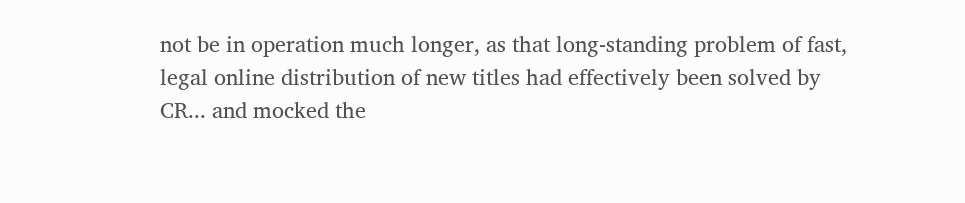not be in operation much longer, as that long-standing problem of fast, legal online distribution of new titles had effectively been solved by CR... and mocked the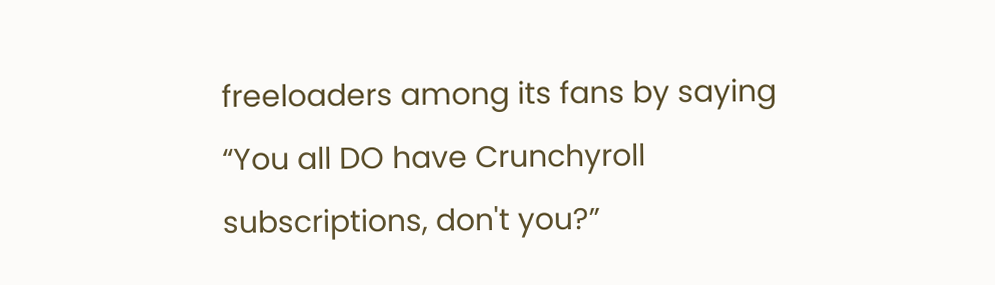freeloaders among its fans by saying “You all DO have Crunchyroll subscriptions, don't you?”